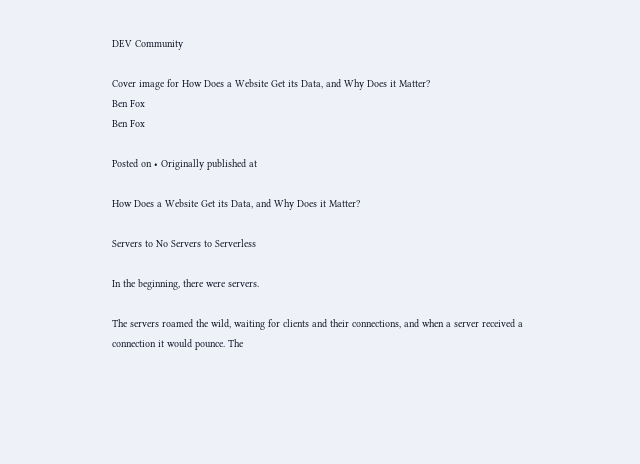DEV Community

Cover image for How Does a Website Get its Data, and Why Does it Matter?
Ben Fox
Ben Fox

Posted on • Originally published at

How Does a Website Get its Data, and Why Does it Matter?

Servers to No Servers to Serverless

In the beginning, there were servers.

The servers roamed the wild, waiting for clients and their connections, and when a server received a connection it would pounce. The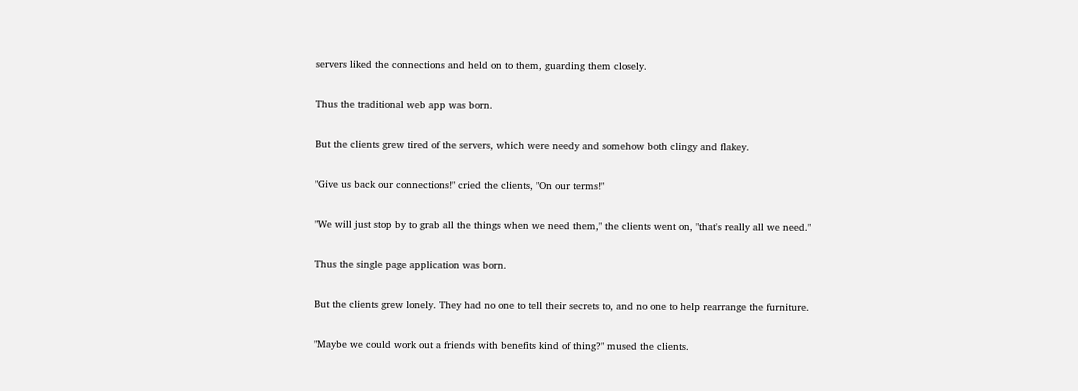servers liked the connections and held on to them, guarding them closely.

Thus the traditional web app was born.

But the clients grew tired of the servers, which were needy and somehow both clingy and flakey.

"Give us back our connections!" cried the clients, "On our terms!"

"We will just stop by to grab all the things when we need them," the clients went on, "that's really all we need."

Thus the single page application was born.

But the clients grew lonely. They had no one to tell their secrets to, and no one to help rearrange the furniture.

"Maybe we could work out a friends with benefits kind of thing?" mused the clients.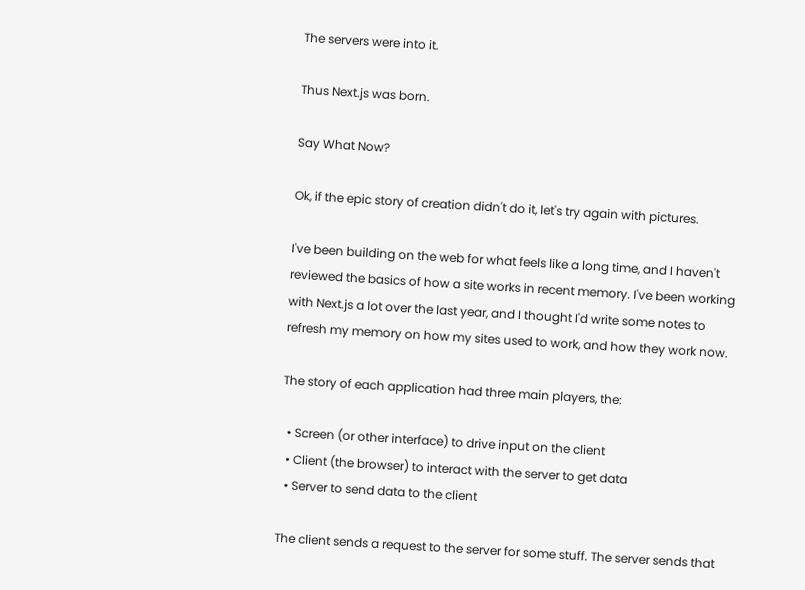The servers were into it.

Thus Next.js was born.

Say What Now?

Ok, if the epic story of creation didn't do it, let's try again with pictures.

I've been building on the web for what feels like a long time, and I haven't reviewed the basics of how a site works in recent memory. I've been working with Next.js a lot over the last year, and I thought I'd write some notes to refresh my memory on how my sites used to work, and how they work now.

The story of each application had three main players, the:

  • Screen (or other interface) to drive input on the client
  • Client (the browser) to interact with the server to get data
  • Server to send data to the client

The client sends a request to the server for some stuff. The server sends that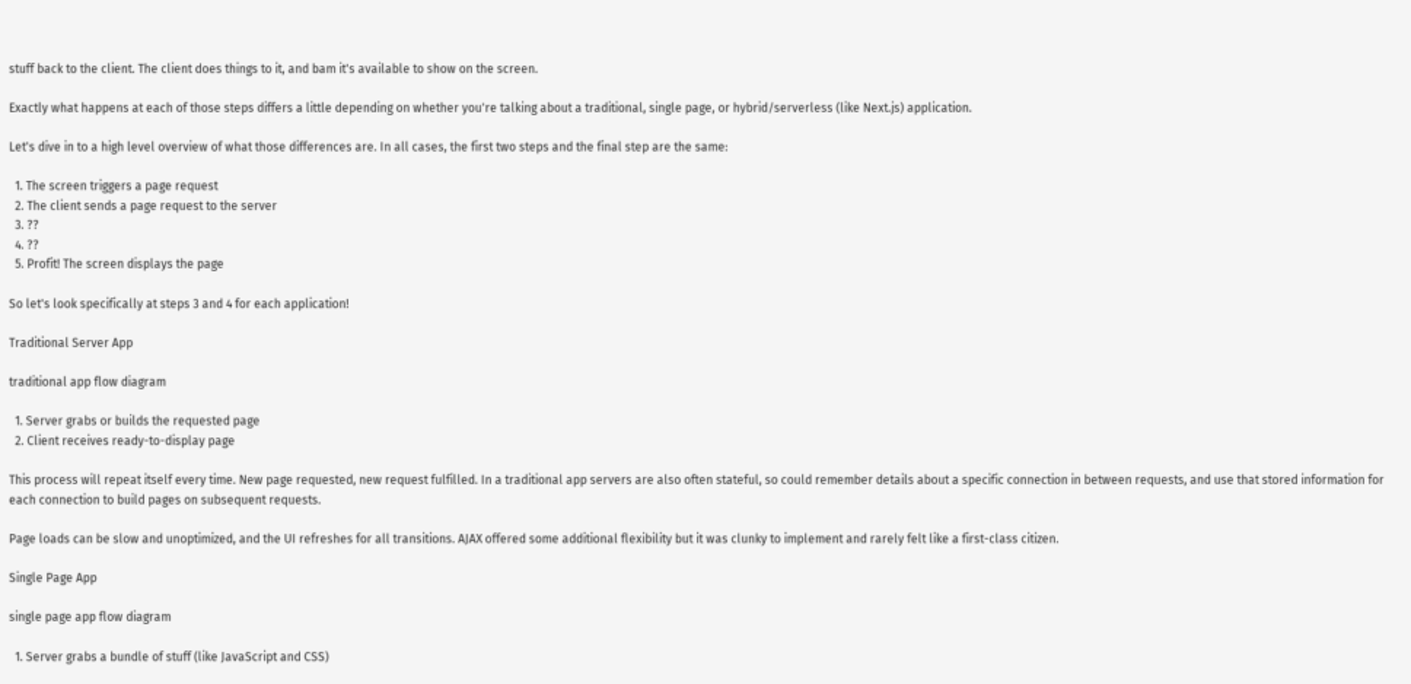stuff back to the client. The client does things to it, and bam it's available to show on the screen.

Exactly what happens at each of those steps differs a little depending on whether you're talking about a traditional, single page, or hybrid/serverless (like Next.js) application.

Let's dive in to a high level overview of what those differences are. In all cases, the first two steps and the final step are the same:

  1. The screen triggers a page request
  2. The client sends a page request to the server
  3. ??
  4. ??
  5. Profit! The screen displays the page

So let's look specifically at steps 3 and 4 for each application!

Traditional Server App

traditional app flow diagram

  1. Server grabs or builds the requested page
  2. Client receives ready-to-display page

This process will repeat itself every time. New page requested, new request fulfilled. In a traditional app servers are also often stateful, so could remember details about a specific connection in between requests, and use that stored information for each connection to build pages on subsequent requests.

Page loads can be slow and unoptimized, and the UI refreshes for all transitions. AJAX offered some additional flexibility but it was clunky to implement and rarely felt like a first-class citizen.

Single Page App

single page app flow diagram

  1. Server grabs a bundle of stuff (like JavaScript and CSS)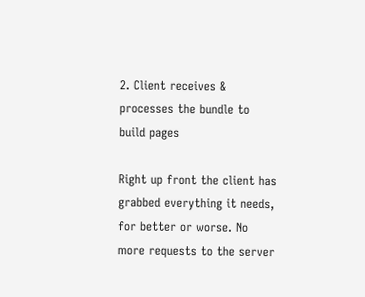2. Client receives & processes the bundle to build pages

Right up front the client has grabbed everything it needs, for better or worse. No more requests to the server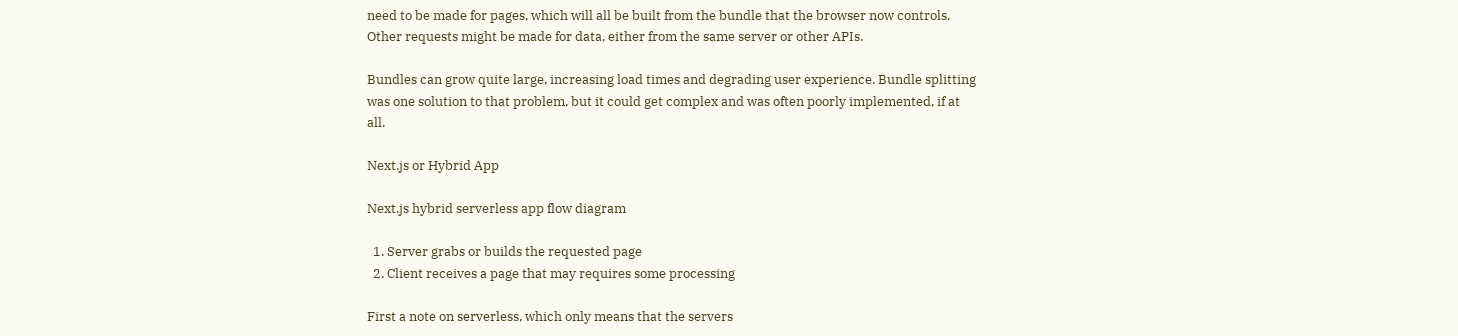need to be made for pages, which will all be built from the bundle that the browser now controls. Other requests might be made for data, either from the same server or other APIs.

Bundles can grow quite large, increasing load times and degrading user experience. Bundle splitting was one solution to that problem, but it could get complex and was often poorly implemented, if at all.

Next.js or Hybrid App

Next.js hybrid serverless app flow diagram

  1. Server grabs or builds the requested page
  2. Client receives a page that may requires some processing

First a note on serverless, which only means that the servers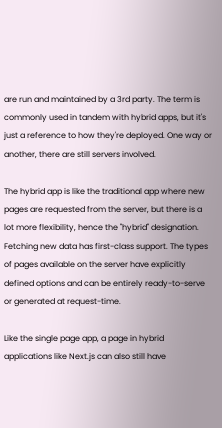are run and maintained by a 3rd party. The term is commonly used in tandem with hybrid apps, but it's just a reference to how they're deployed. One way or another, there are still servers involved.

The hybrid app is like the traditional app where new pages are requested from the server, but there is a lot more flexibility, hence the "hybrid" designation. Fetching new data has first-class support. The types of pages available on the server have explicitly defined options and can be entirely ready-to-serve or generated at request-time.

Like the single page app, a page in hybrid applications like Next.js can also still have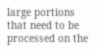large portions that need to be processed on the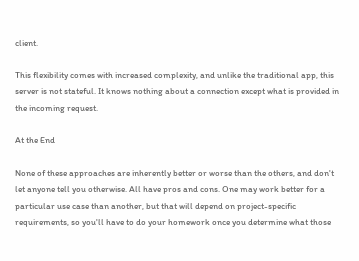client.

This flexibility comes with increased complexity, and unlike the traditional app, this server is not stateful. It knows nothing about a connection except what is provided in the incoming request.

At the End

None of these approaches are inherently better or worse than the others, and don't let anyone tell you otherwise. All have pros and cons. One may work better for a particular use case than another, but that will depend on project-specific requirements, so you'll have to do your homework once you determine what those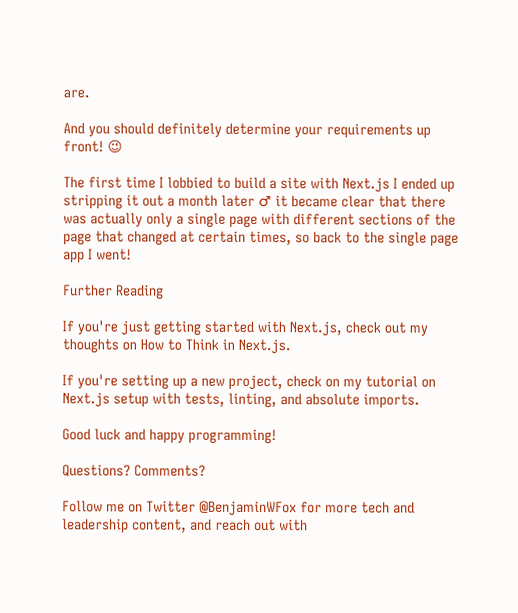are.

And you should definitely determine your requirements up front! 😉

The first time I lobbied to build a site with Next.js I ended up stripping it out a month later ♂ it became clear that there was actually only a single page with different sections of the page that changed at certain times, so back to the single page app I went!

Further Reading

If you're just getting started with Next.js, check out my thoughts on How to Think in Next.js.

If you're setting up a new project, check on my tutorial on Next.js setup with tests, linting, and absolute imports.

Good luck and happy programming!

Questions? Comments?

Follow me on Twitter @BenjaminWFox for more tech and leadership content, and reach out with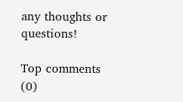any thoughts or questions!

Top comments (0)